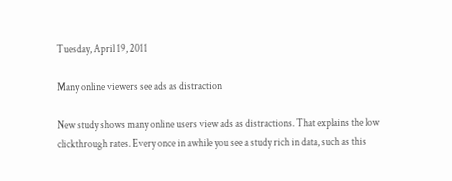Tuesday, April 19, 2011

Many online viewers see ads as distraction

New study shows many online users view ads as distractions. That explains the low clickthrough rates. Every once in awhile you see a study rich in data, such as this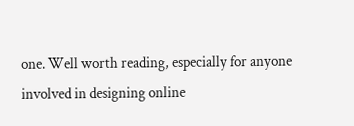one. Well worth reading, especially for anyone involved in designing online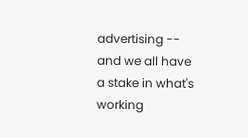advertising -- and we all have a stake in what's working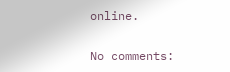online.

No comments: